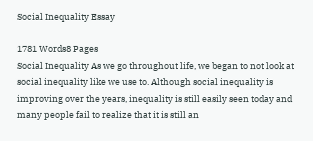Social Inequality Essay

1781 Words8 Pages
Social Inequality As we go throughout life, we began to not look at social inequality like we use to. Although social inequality is improving over the years, inequality is still easily seen today and many people fail to realize that it is still an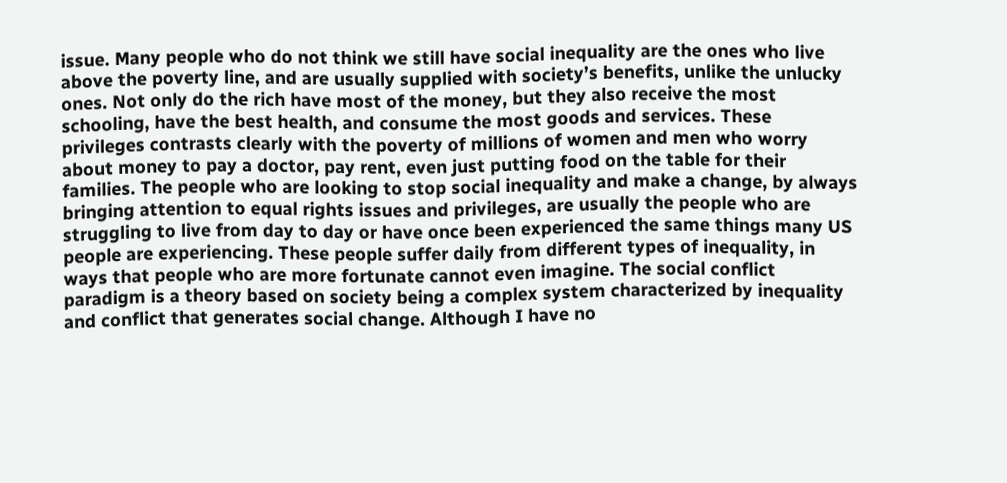issue. Many people who do not think we still have social inequality are the ones who live above the poverty line, and are usually supplied with society’s benefits, unlike the unlucky ones. Not only do the rich have most of the money, but they also receive the most schooling, have the best health, and consume the most goods and services. These privileges contrasts clearly with the poverty of millions of women and men who worry about money to pay a doctor, pay rent, even just putting food on the table for their families. The people who are looking to stop social inequality and make a change, by always bringing attention to equal rights issues and privileges, are usually the people who are struggling to live from day to day or have once been experienced the same things many US people are experiencing. These people suffer daily from different types of inequality, in ways that people who are more fortunate cannot even imagine. The social conflict paradigm is a theory based on society being a complex system characterized by inequality and conflict that generates social change. Although I have no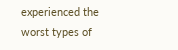experienced the worst types of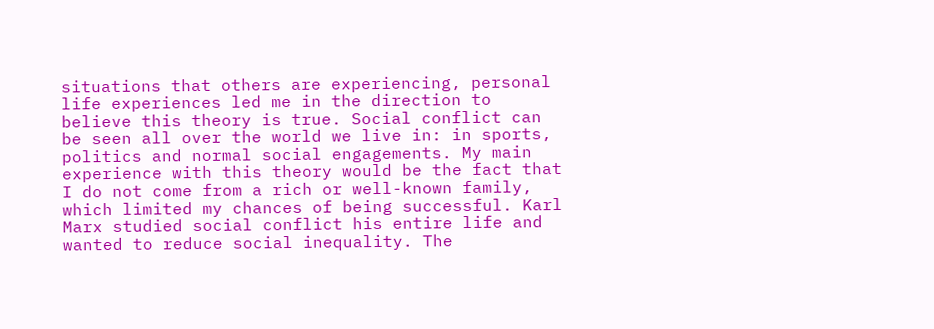situations that others are experiencing, personal life experiences led me in the direction to believe this theory is true. Social conflict can be seen all over the world we live in: in sports, politics and normal social engagements. My main experience with this theory would be the fact that I do not come from a rich or well-known family, which limited my chances of being successful. Karl Marx studied social conflict his entire life and wanted to reduce social inequality. The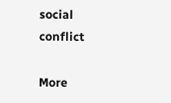social conflict

More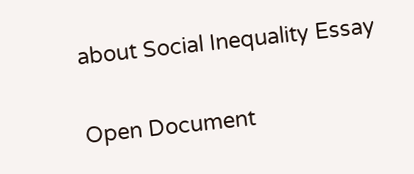about Social Inequality Essay

Open Document